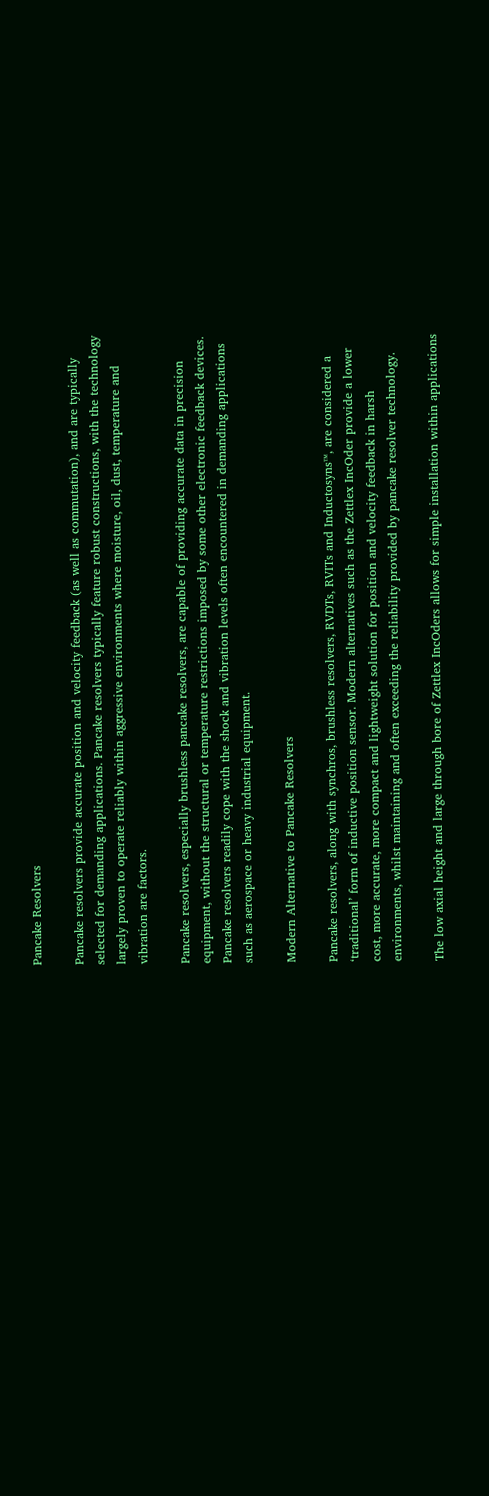Pancake Resolvers

Pancake resolvers provide accurate position and velocity feedback (as well as commutation), and are typically selected for demanding applications. Pancake resolvers typically feature robust constructions, with the technology largely proven to operate reliably within aggressive environments where moisture, oil, dust, temperature and vibration are factors.

Pancake resolvers, especially brushless pancake resolvers, are capable of providing accurate data in precision equipment, without the structural or temperature restrictions imposed by some other electronic feedback devices. Pancake resolvers readily cope with the shock and vibration levels often encountered in demanding applications such as aerospace or heavy industrial equipment.

Modern Alternative to Pancake Resolvers

Pancake resolvers, along with synchros, brushless resolvers, RVDTs, RVITs and Inductosyns™, are considered a ‘traditional’ form of inductive position sensor. Modern alternatives such as the Zettlex IncOder provide a lower cost, more accurate, more compact and lightweight solution for position and velocity feedback in harsh environments, whilst maintaining and often exceeding the reliability provided by pancake resolver technology.

The low axial height and large through bore of Zettlex IncOders allows for simple installation within applications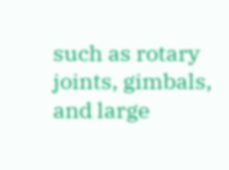such as rotary joints, gimbals, and large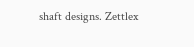shaft designs. Zettlex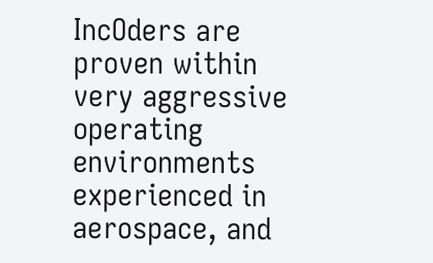IncOders are proven within very aggressive operating environments experienced in aerospace, and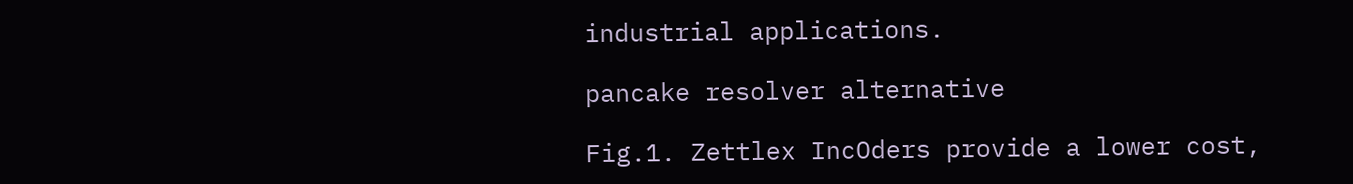industrial applications.

pancake resolver alternative

Fig.1. Zettlex IncOders provide a lower cost,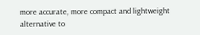more accurate, more compact and lightweight alternative to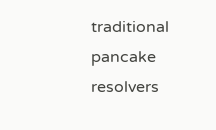traditional pancake resolvers